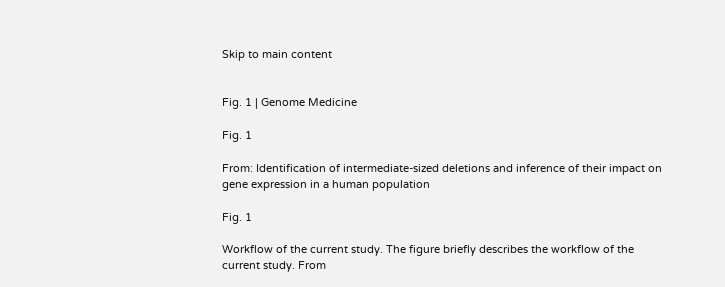Skip to main content


Fig. 1 | Genome Medicine

Fig. 1

From: Identification of intermediate-sized deletions and inference of their impact on gene expression in a human population

Fig. 1

Workflow of the current study. The figure briefly describes the workflow of the current study. From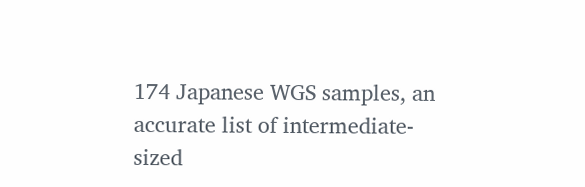174 Japanese WGS samples, an accurate list of intermediate-sized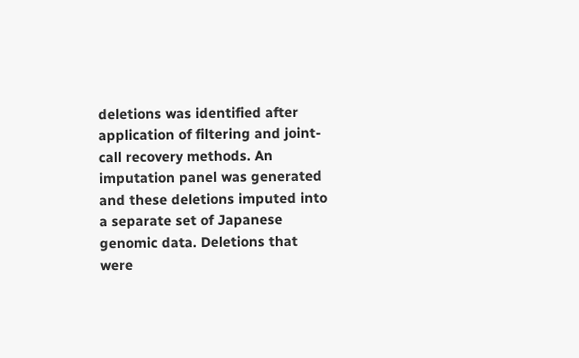deletions was identified after application of filtering and joint-call recovery methods. An imputation panel was generated and these deletions imputed into a separate set of Japanese genomic data. Deletions that were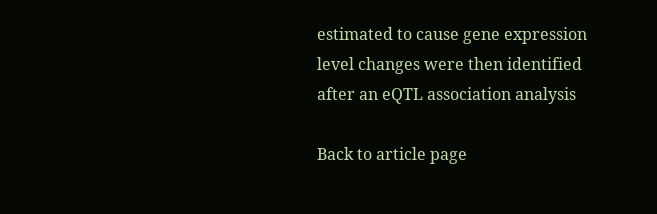estimated to cause gene expression level changes were then identified after an eQTL association analysis

Back to article page